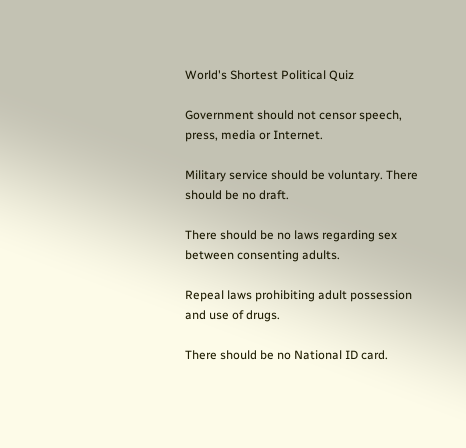World's Shortest Political Quiz

Government should not censor speech, press, media or Internet.

Military service should be voluntary. There should be no draft.

There should be no laws regarding sex between consenting adults.

Repeal laws prohibiting adult possession and use of drugs.

There should be no National ID card.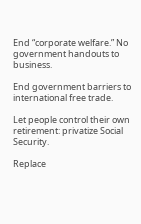End “corporate welfare.” No government handouts to business.

End government barriers to international free trade.

Let people control their own retirement: privatize Social Security.

Replace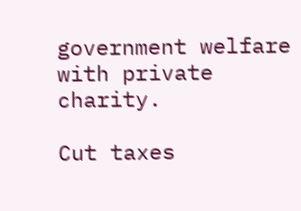government welfare with private charity.

Cut taxes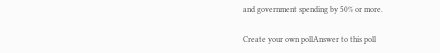and government spending by 50% or more.

Create your own pollAnswer to this poll